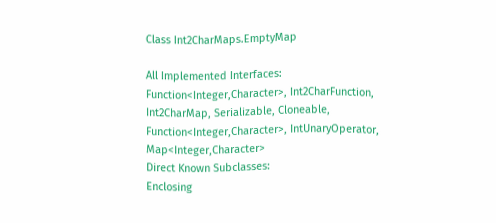Class Int2CharMaps.EmptyMap

All Implemented Interfaces:
Function<Integer,Character>, Int2CharFunction, Int2CharMap, Serializable, Cloneable, Function<Integer,Character>, IntUnaryOperator, Map<Integer,Character>
Direct Known Subclasses:
Enclosing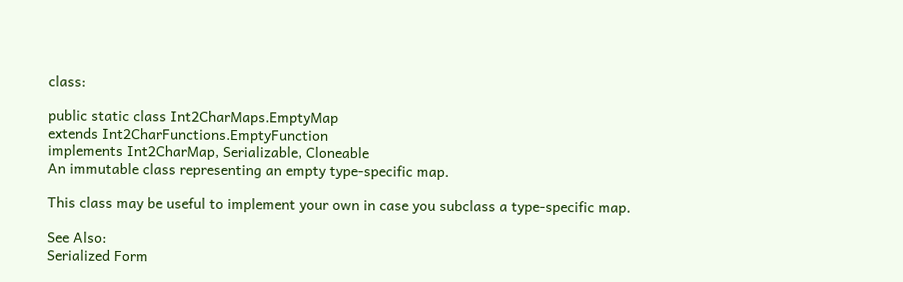class:

public static class Int2CharMaps.EmptyMap
extends Int2CharFunctions.EmptyFunction
implements Int2CharMap, Serializable, Cloneable
An immutable class representing an empty type-specific map.

This class may be useful to implement your own in case you subclass a type-specific map.

See Also:
Serialized Form